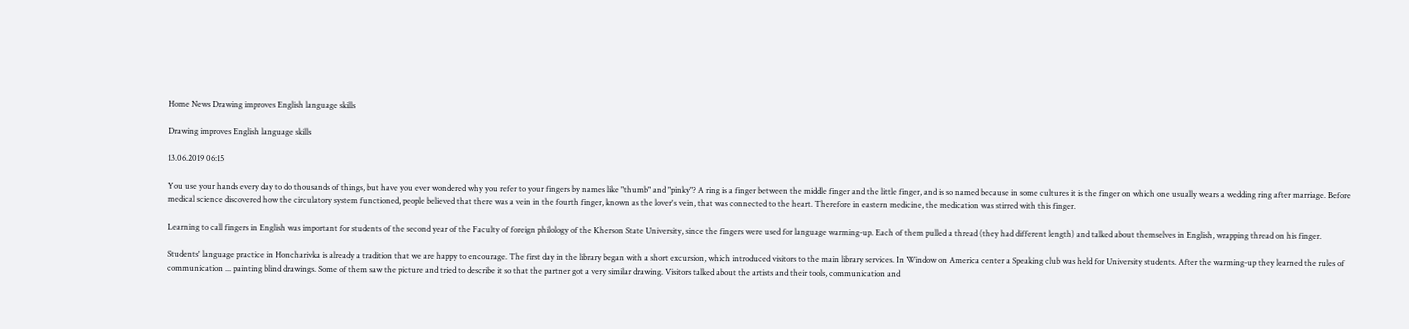Home News Drawing improves English language skills

Drawing improves English language skills

13.06.2019 06:15

You use your hands every day to do thousands of things, but have you ever wondered why you refer to your fingers by names like "thumb" and "pinky"? A ring is a finger between the middle finger and the little finger, and is so named because in some cultures it is the finger on which one usually wears a wedding ring after marriage. Before medical science discovered how the circulatory system functioned, people believed that there was a vein in the fourth finger, known as the lover's vein, that was connected to the heart. Therefore in eastern medicine, the medication was stirred with this finger.

Learning to call fingers in English was important for students of the second year of the Faculty of foreign philology of the Kherson State University, since the fingers were used for language warming-up. Each of them pulled a thread (they had different length) and talked about themselves in English, wrapping thread on his finger.

Students' language practice in Honcharivka is already a tradition that we are happy to encourage. The first day in the library began with a short excursion, which introduced visitors to the main library services. In Window on America center a Speaking club was held for University students. After the warming-up they learned the rules of communication ... painting blind drawings. Some of them saw the picture and tried to describe it so that the partner got a very similar drawing. Visitors talked about the artists and their tools, communication and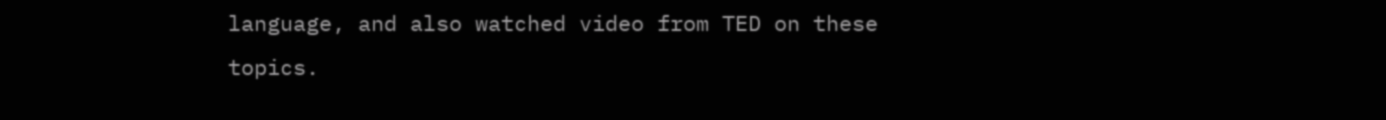language, and also watched video from TED on these topics.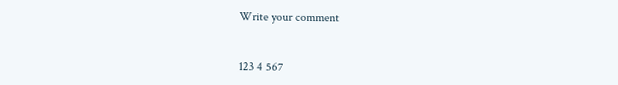Write your comment


123 4 567